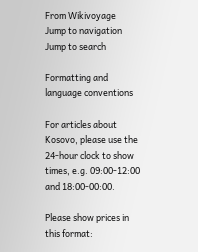From Wikivoyage
Jump to navigation Jump to search

Formatting and language conventions

For articles about Kosovo, please use the 24-hour clock to show times, e.g. 09:00-12:00 and 18:00-00:00.

Please show prices in this format: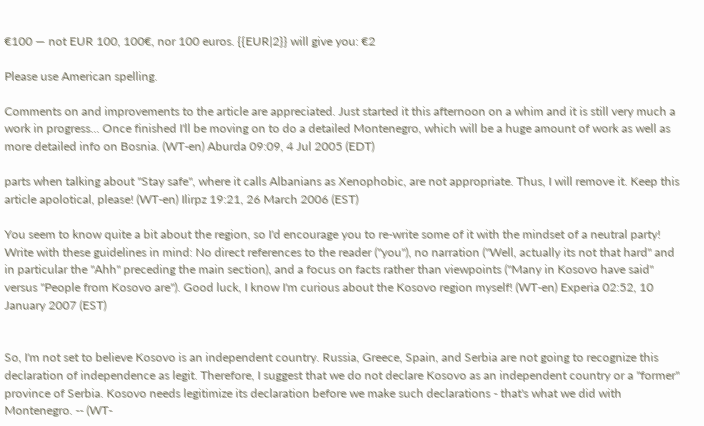€100 — not EUR 100, 100€, nor 100 euros. {{EUR|2}} will give you: €2

Please use American spelling.

Comments on and improvements to the article are appreciated. Just started it this afternoon on a whim and it is still very much a work in progress... Once finished I'll be moving on to do a detailed Montenegro, which will be a huge amount of work as well as more detailed info on Bosnia. (WT-en) Aburda 09:09, 4 Jul 2005 (EDT)

parts when talking about "Stay safe", where it calls Albanians as Xenophobic, are not appropriate. Thus, I will remove it. Keep this article apolotical, please! (WT-en) Ilirpz 19:21, 26 March 2006 (EST)

You seem to know quite a bit about the region, so I'd encourage you to re-write some of it with the mindset of a neutral party! Write with these guidelines in mind: No direct references to the reader ("you"), no narration ("Well, actually its not that hard" and in particular the "Ahh" preceding the main section), and a focus on facts rather than viewpoints ("Many in Kosovo have said" versus "People from Kosovo are"). Good luck, I know I'm curious about the Kosovo region myself! (WT-en) Experia 02:52, 10 January 2007 (EST)


So, I'm not set to believe Kosovo is an independent country. Russia, Greece, Spain, and Serbia are not going to recognize this declaration of independence as legit. Therefore, I suggest that we do not declare Kosovo as an independent country or a "former" province of Serbia. Kosovo needs legitimize its declaration before we make such declarations - that's what we did with Montenegro. -- (WT-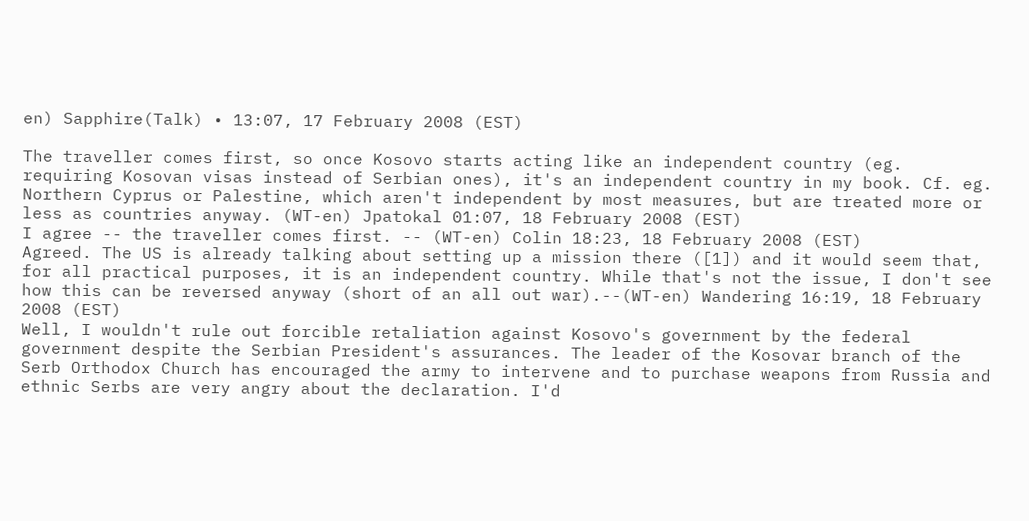en) Sapphire(Talk) • 13:07, 17 February 2008 (EST)

The traveller comes first, so once Kosovo starts acting like an independent country (eg. requiring Kosovan visas instead of Serbian ones), it's an independent country in my book. Cf. eg. Northern Cyprus or Palestine, which aren't independent by most measures, but are treated more or less as countries anyway. (WT-en) Jpatokal 01:07, 18 February 2008 (EST)
I agree -- the traveller comes first. -- (WT-en) Colin 18:23, 18 February 2008 (EST)
Agreed. The US is already talking about setting up a mission there ([1]) and it would seem that, for all practical purposes, it is an independent country. While that's not the issue, I don't see how this can be reversed anyway (short of an all out war).--(WT-en) Wandering 16:19, 18 February 2008 (EST)
Well, I wouldn't rule out forcible retaliation against Kosovo's government by the federal government despite the Serbian President's assurances. The leader of the Kosovar branch of the Serb Orthodox Church has encouraged the army to intervene and to purchase weapons from Russia and ethnic Serbs are very angry about the declaration. I'd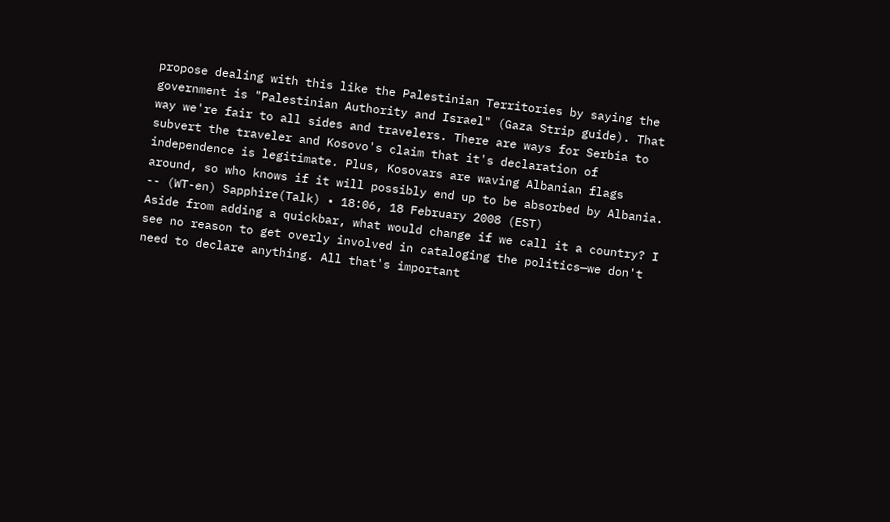propose dealing with this like the Palestinian Territories by saying the government is "Palestinian Authority and Israel" (Gaza Strip guide). That way we're fair to all sides and travelers. There are ways for Serbia to subvert the traveler and Kosovo's claim that it's declaration of independence is legitimate. Plus, Kosovars are waving Albanian flags around, so who knows if it will possibly end up to be absorbed by Albania. -- (WT-en) Sapphire(Talk) • 18:06, 18 February 2008 (EST)
Aside from adding a quickbar, what would change if we call it a country? I see no reason to get overly involved in cataloging the politics—we don't need to declare anything. All that's important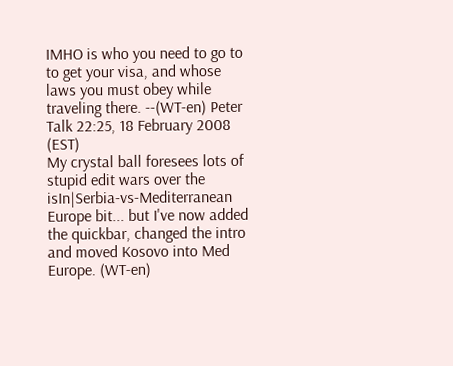IMHO is who you need to go to to get your visa, and whose laws you must obey while traveling there. --(WT-en) Peter Talk 22:25, 18 February 2008 (EST)
My crystal ball foresees lots of stupid edit wars over the isIn|Serbia-vs-Mediterranean Europe bit... but I've now added the quickbar, changed the intro and moved Kosovo into Med Europe. (WT-en)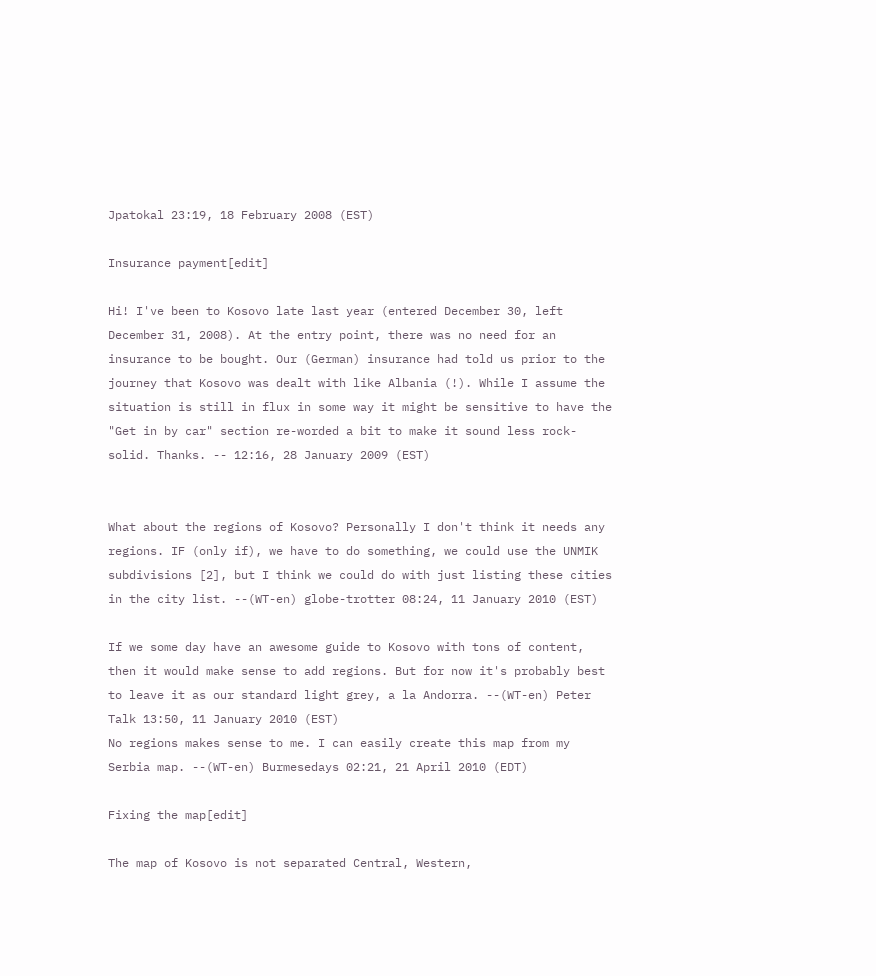Jpatokal 23:19, 18 February 2008 (EST)

Insurance payment[edit]

Hi! I've been to Kosovo late last year (entered December 30, left December 31, 2008). At the entry point, there was no need for an insurance to be bought. Our (German) insurance had told us prior to the journey that Kosovo was dealt with like Albania (!). While I assume the situation is still in flux in some way it might be sensitive to have the "Get in by car" section re-worded a bit to make it sound less rock-solid. Thanks. -- 12:16, 28 January 2009 (EST)


What about the regions of Kosovo? Personally I don't think it needs any regions. IF (only if), we have to do something, we could use the UNMIK subdivisions [2], but I think we could do with just listing these cities in the city list. --(WT-en) globe-trotter 08:24, 11 January 2010 (EST)

If we some day have an awesome guide to Kosovo with tons of content, then it would make sense to add regions. But for now it's probably best to leave it as our standard light grey, a la Andorra. --(WT-en) Peter Talk 13:50, 11 January 2010 (EST)
No regions makes sense to me. I can easily create this map from my Serbia map. --(WT-en) Burmesedays 02:21, 21 April 2010 (EDT)

Fixing the map[edit]

The map of Kosovo is not separated Central, Western,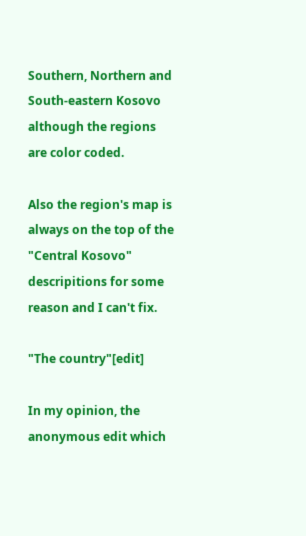Southern, Northern and South-eastern Kosovo although the regions are color coded.

Also the region's map is always on the top of the "Central Kosovo" descripitions for some reason and I can't fix.

"The country"[edit]

In my opinion, the anonymous edit which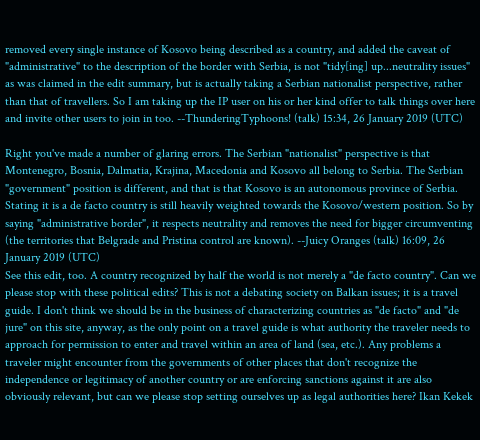removed every single instance of Kosovo being described as a country, and added the caveat of "administrative" to the description of the border with Serbia, is not "tidy[ing] up...neutrality issues" as was claimed in the edit summary, but is actually taking a Serbian nationalist perspective, rather than that of travellers. So I am taking up the IP user on his or her kind offer to talk things over here and invite other users to join in too. --ThunderingTyphoons! (talk) 15:34, 26 January 2019 (UTC)

Right you've made a number of glaring errors. The Serbian "nationalist" perspective is that Montenegro, Bosnia, Dalmatia, Krajina, Macedonia and Kosovo all belong to Serbia. The Serbian "government" position is different, and that is that Kosovo is an autonomous province of Serbia. Stating it is a de facto country is still heavily weighted towards the Kosovo/western position. So by saying "administrative border", it respects neutrality and removes the need for bigger circumventing (the territories that Belgrade and Pristina control are known). --Juicy Oranges (talk) 16:09, 26 January 2019 (UTC)
See this edit, too. A country recognized by half the world is not merely a "de facto country". Can we please stop with these political edits? This is not a debating society on Balkan issues; it is a travel guide. I don't think we should be in the business of characterizing countries as "de facto" and "de jure" on this site, anyway, as the only point on a travel guide is what authority the traveler needs to approach for permission to enter and travel within an area of land (sea, etc.). Any problems a traveler might encounter from the governments of other places that don't recognize the independence or legitimacy of another country or are enforcing sanctions against it are also obviously relevant, but can we please stop setting ourselves up as legal authorities here? Ikan Kekek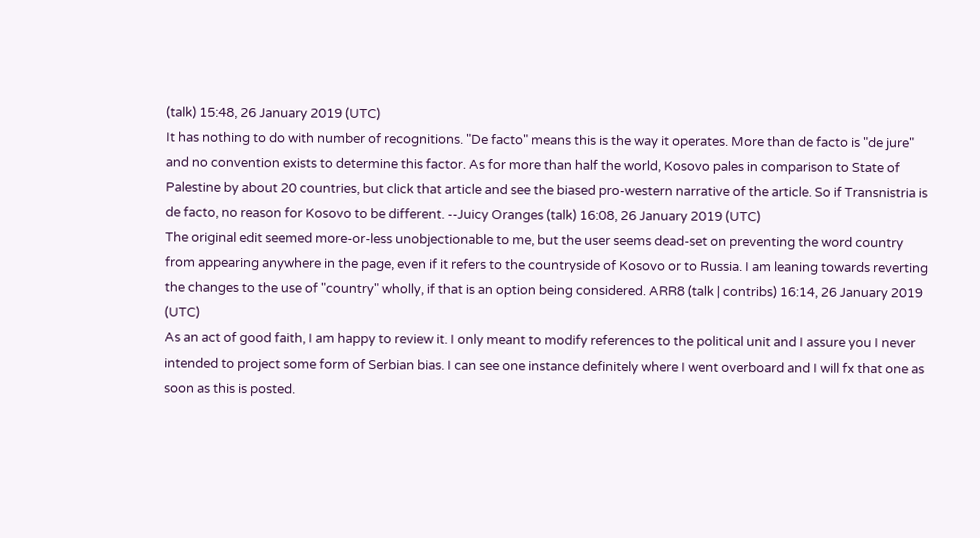(talk) 15:48, 26 January 2019 (UTC)
It has nothing to do with number of recognitions. "De facto" means this is the way it operates. More than de facto is "de jure" and no convention exists to determine this factor. As for more than half the world, Kosovo pales in comparison to State of Palestine by about 20 countries, but click that article and see the biased pro-western narrative of the article. So if Transnistria is de facto, no reason for Kosovo to be different. --Juicy Oranges (talk) 16:08, 26 January 2019 (UTC)
The original edit seemed more-or-less unobjectionable to me, but the user seems dead-set on preventing the word country from appearing anywhere in the page, even if it refers to the countryside of Kosovo or to Russia. I am leaning towards reverting the changes to the use of "country" wholly, if that is an option being considered. ARR8 (talk | contribs) 16:14, 26 January 2019 (UTC)
As an act of good faith, I am happy to review it. I only meant to modify references to the political unit and I assure you I never intended to project some form of Serbian bias. I can see one instance definitely where I went overboard and I will fx that one as soon as this is posted.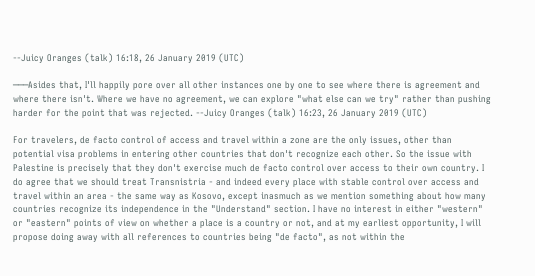--Juicy Oranges (talk) 16:18, 26 January 2019 (UTC)

───Asides that, I'll happily pore over all other instances one by one to see where there is agreement and where there isn't. Where we have no agreement, we can explore "what else can we try" rather than pushing harder for the point that was rejected. --Juicy Oranges (talk) 16:23, 26 January 2019 (UTC)

For travelers, de facto control of access and travel within a zone are the only issues, other than potential visa problems in entering other countries that don't recognize each other. So the issue with Palestine is precisely that they don't exercise much de facto control over access to their own country. I do agree that we should treat Transnistria - and indeed every place with stable control over access and travel within an area - the same way as Kosovo, except inasmuch as we mention something about how many countries recognize its independence in the "Understand" section. I have no interest in either "western" or "eastern" points of view on whether a place is a country or not, and at my earliest opportunity, I will propose doing away with all references to countries being "de facto", as not within the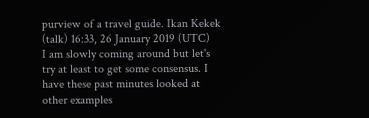purview of a travel guide. Ikan Kekek (talk) 16:33, 26 January 2019 (UTC)
I am slowly coming around but let's try at least to get some consensus. I have these past minutes looked at other examples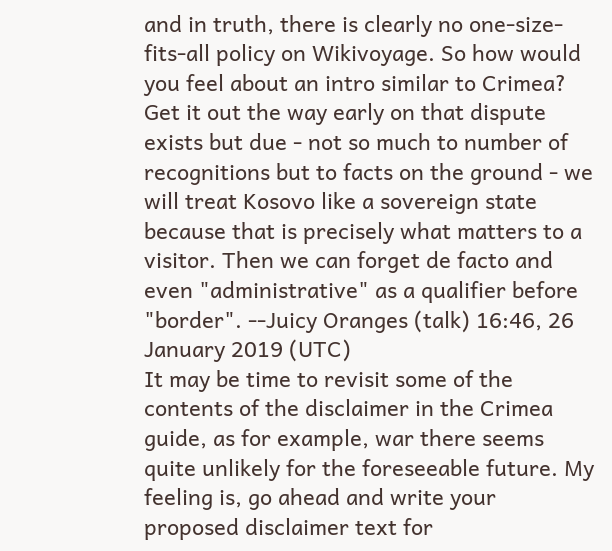and in truth, there is clearly no one-size-fits-all policy on Wikivoyage. So how would you feel about an intro similar to Crimea? Get it out the way early on that dispute exists but due - not so much to number of recognitions but to facts on the ground - we will treat Kosovo like a sovereign state because that is precisely what matters to a visitor. Then we can forget de facto and even "administrative" as a qualifier before "border". --Juicy Oranges (talk) 16:46, 26 January 2019 (UTC)
It may be time to revisit some of the contents of the disclaimer in the Crimea guide, as for example, war there seems quite unlikely for the foreseeable future. My feeling is, go ahead and write your proposed disclaimer text for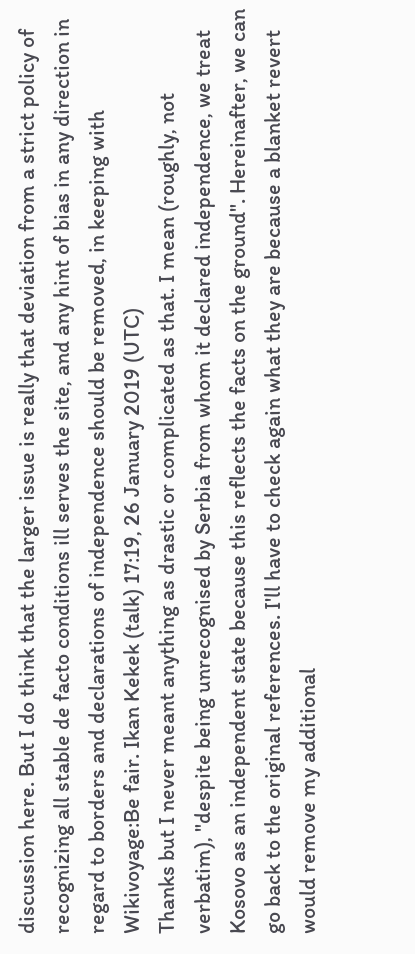discussion here. But I do think that the larger issue is really that deviation from a strict policy of recognizing all stable de facto conditions ill serves the site, and any hint of bias in any direction in regard to borders and declarations of independence should be removed, in keeping with Wikivoyage:Be fair. Ikan Kekek (talk) 17:19, 26 January 2019 (UTC)
Thanks but I never meant anything as drastic or complicated as that. I mean (roughly, not verbatim), "despite being unrecognised by Serbia from whom it declared independence, we treat Kosovo as an independent state because this reflects the facts on the ground". Hereinafter, we can go back to the original references. I'll have to check again what they are because a blanket revert would remove my additional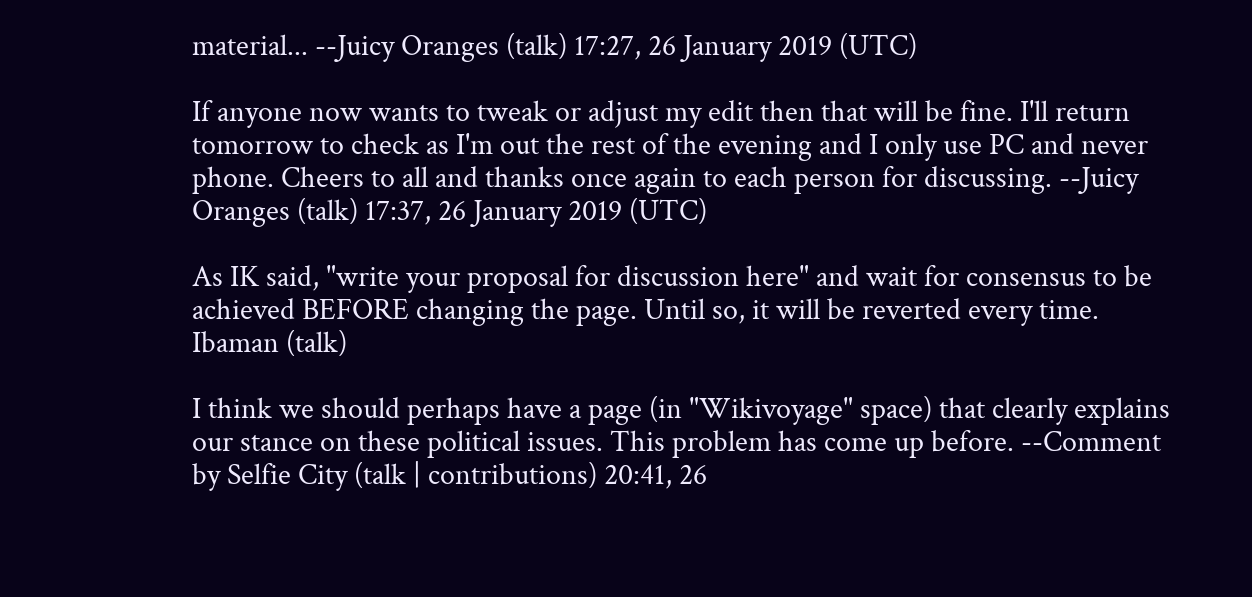material... --Juicy Oranges (talk) 17:27, 26 January 2019 (UTC)

If anyone now wants to tweak or adjust my edit then that will be fine. I'll return tomorrow to check as I'm out the rest of the evening and I only use PC and never phone. Cheers to all and thanks once again to each person for discussing. --Juicy Oranges (talk) 17:37, 26 January 2019 (UTC)

As IK said, "write your proposal for discussion here" and wait for consensus to be achieved BEFORE changing the page. Until so, it will be reverted every time. Ibaman (talk)

I think we should perhaps have a page (in "Wikivoyage" space) that clearly explains our stance on these political issues. This problem has come up before. --Comment by Selfie City (talk | contributions) 20:41, 26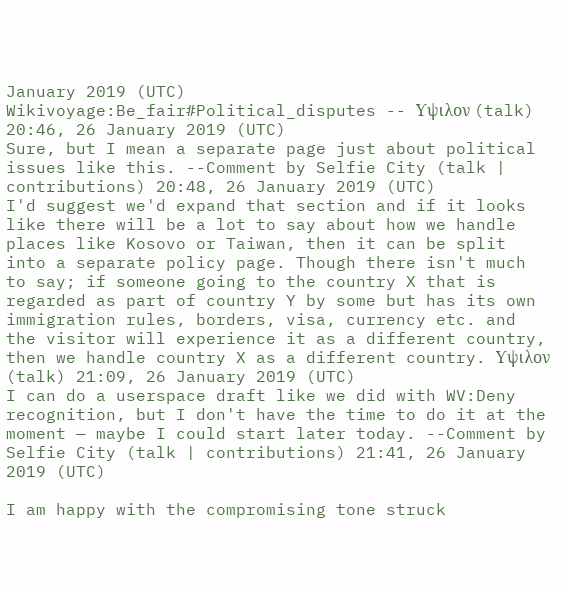January 2019 (UTC)
Wikivoyage:Be_fair#Political_disputes -- ϒψιλον (talk) 20:46, 26 January 2019 (UTC)
Sure, but I mean a separate page just about political issues like this. --Comment by Selfie City (talk | contributions) 20:48, 26 January 2019 (UTC)
I'd suggest we'd expand that section and if it looks like there will be a lot to say about how we handle places like Kosovo or Taiwan, then it can be split into a separate policy page. Though there isn't much to say; if someone going to the country X that is regarded as part of country Y by some but has its own immigration rules, borders, visa, currency etc. and the visitor will experience it as a different country, then we handle country X as a different country. ϒψιλον (talk) 21:09, 26 January 2019 (UTC)
I can do a userspace draft like we did with WV:Deny recognition, but I don't have the time to do it at the moment — maybe I could start later today. --Comment by Selfie City (talk | contributions) 21:41, 26 January 2019 (UTC)

I am happy with the compromising tone struck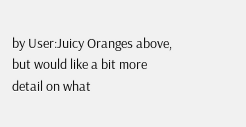by User:Juicy Oranges above, but would like a bit more detail on what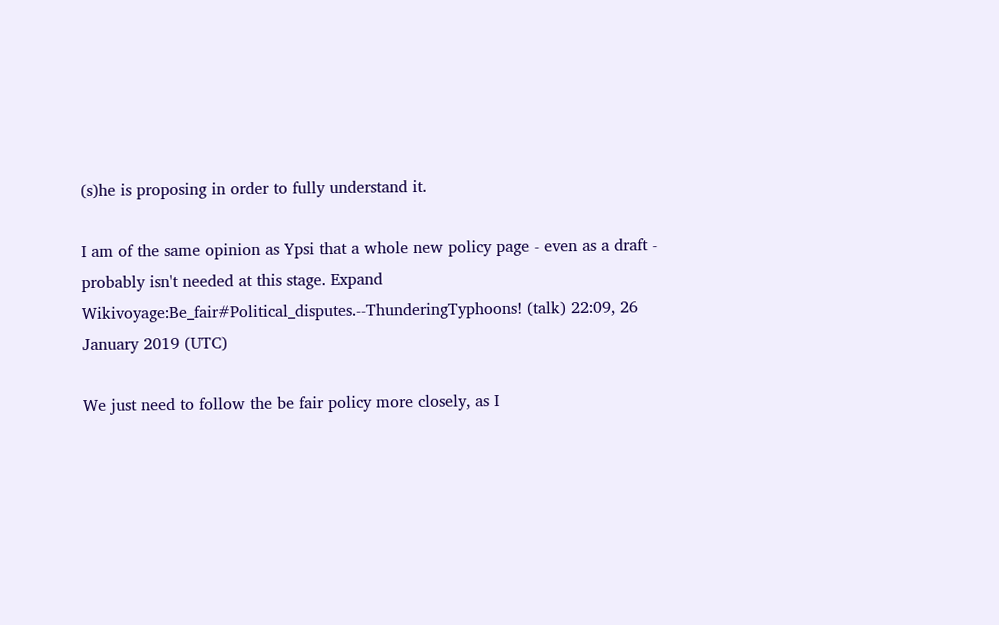(s)he is proposing in order to fully understand it.

I am of the same opinion as Ypsi that a whole new policy page - even as a draft - probably isn't needed at this stage. Expand Wikivoyage:Be_fair#Political_disputes.--ThunderingTyphoons! (talk) 22:09, 26 January 2019 (UTC)

We just need to follow the be fair policy more closely, as I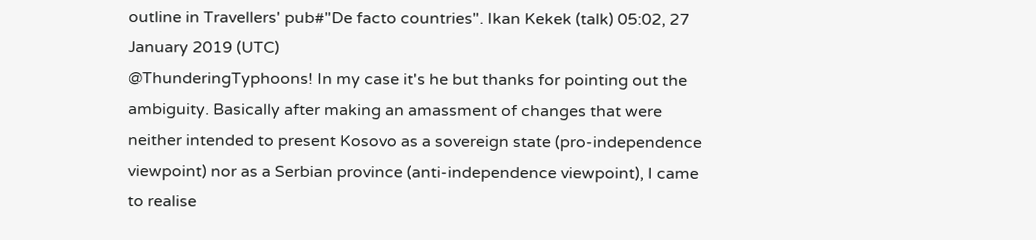outline in Travellers' pub#"De facto countries". Ikan Kekek (talk) 05:02, 27 January 2019 (UTC)
@ThunderingTyphoons! In my case it's he but thanks for pointing out the ambiguity. Basically after making an amassment of changes that were neither intended to present Kosovo as a sovereign state (pro-independence viewpoint) nor as a Serbian province (anti-independence viewpoint), I came to realise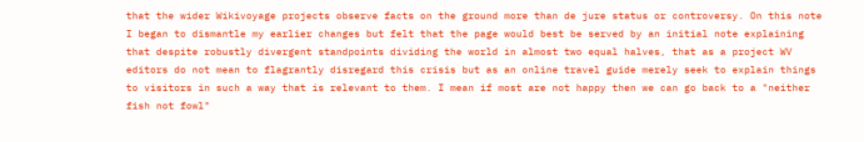that the wider Wikivoyage projects observe facts on the ground more than de jure status or controversy. On this note I began to dismantle my earlier changes but felt that the page would best be served by an initial note explaining that despite robustly divergent standpoints dividing the world in almost two equal halves, that as a project WV editors do not mean to flagrantly disregard this crisis but as an online travel guide merely seek to explain things to visitors in such a way that is relevant to them. I mean if most are not happy then we can go back to a "neither fish not fowl"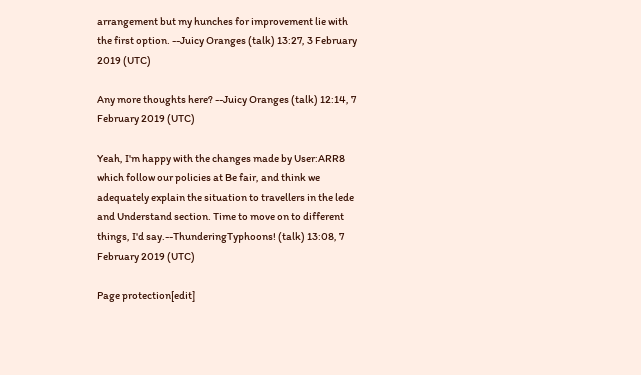arrangement but my hunches for improvement lie with the first option. --Juicy Oranges (talk) 13:27, 3 February 2019 (UTC)

Any more thoughts here? --Juicy Oranges (talk) 12:14, 7 February 2019 (UTC)

Yeah, I'm happy with the changes made by User:ARR8 which follow our policies at Be fair, and think we adequately explain the situation to travellers in the lede and Understand section. Time to move on to different things, I'd say.--ThunderingTyphoons! (talk) 13:08, 7 February 2019 (UTC)

Page protection[edit]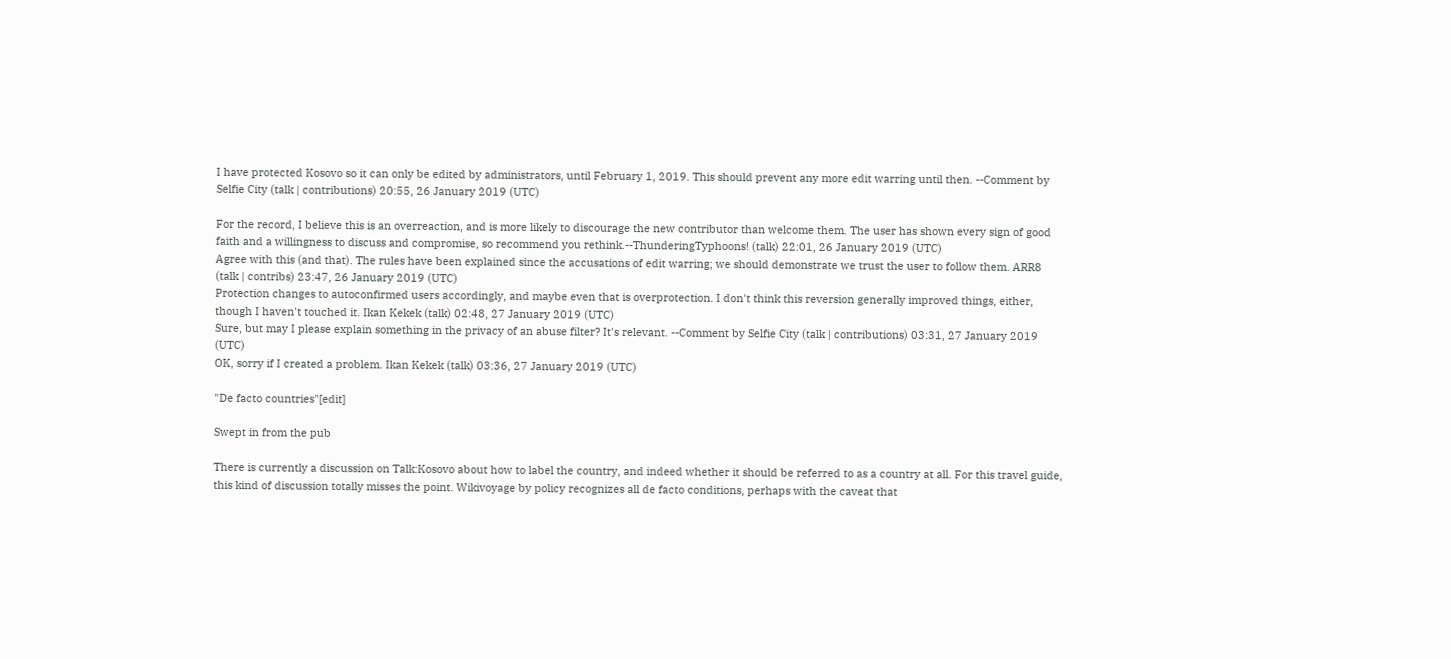I have protected Kosovo so it can only be edited by administrators, until February 1, 2019. This should prevent any more edit warring until then. --Comment by Selfie City (talk | contributions) 20:55, 26 January 2019 (UTC)

For the record, I believe this is an overreaction, and is more likely to discourage the new contributor than welcome them. The user has shown every sign of good faith and a willingness to discuss and compromise, so recommend you rethink.--ThunderingTyphoons! (talk) 22:01, 26 January 2019 (UTC)
Agree with this (and that). The rules have been explained since the accusations of edit warring; we should demonstrate we trust the user to follow them. ARR8 (talk | contribs) 23:47, 26 January 2019 (UTC)
Protection changes to autoconfirmed users accordingly, and maybe even that is overprotection. I don't think this reversion generally improved things, either, though I haven't touched it. Ikan Kekek (talk) 02:48, 27 January 2019 (UTC)
Sure, but may I please explain something in the privacy of an abuse filter? It's relevant. --Comment by Selfie City (talk | contributions) 03:31, 27 January 2019 (UTC)
OK, sorry if I created a problem. Ikan Kekek (talk) 03:36, 27 January 2019 (UTC)

"De facto countries"[edit]

Swept in from the pub

There is currently a discussion on Talk:Kosovo about how to label the country, and indeed whether it should be referred to as a country at all. For this travel guide, this kind of discussion totally misses the point. Wikivoyage by policy recognizes all de facto conditions, perhaps with the caveat that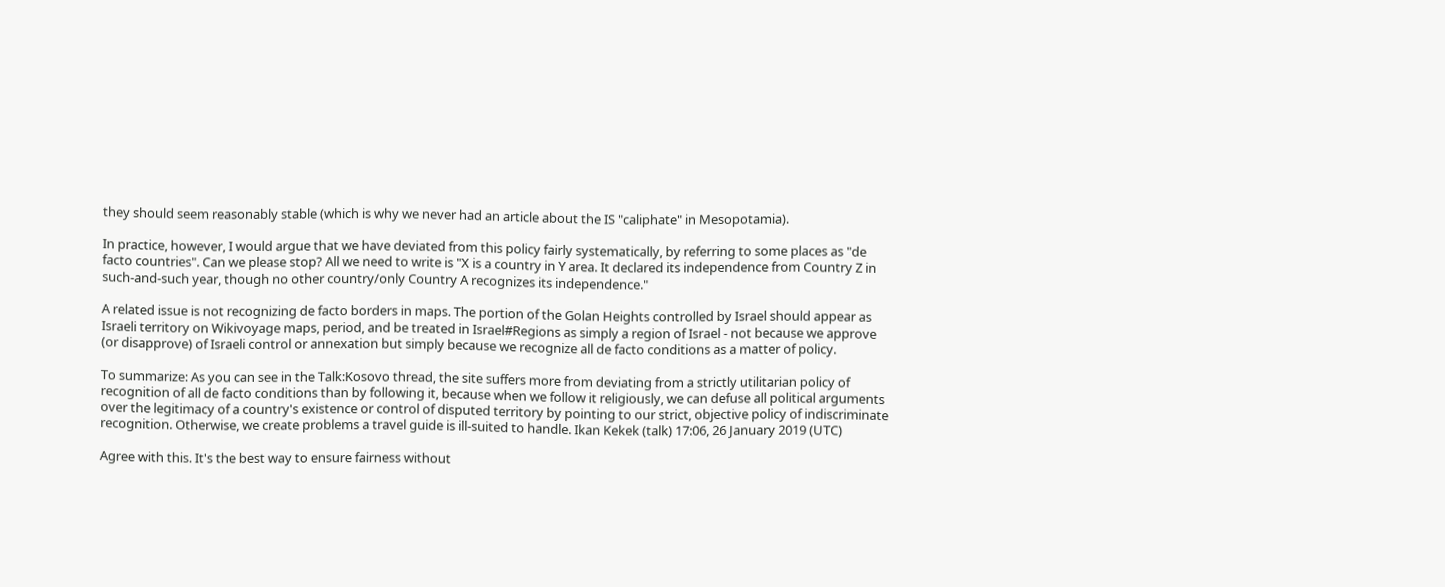they should seem reasonably stable (which is why we never had an article about the IS "caliphate" in Mesopotamia).

In practice, however, I would argue that we have deviated from this policy fairly systematically, by referring to some places as "de facto countries". Can we please stop? All we need to write is "X is a country in Y area. It declared its independence from Country Z in such-and-such year, though no other country/only Country A recognizes its independence."

A related issue is not recognizing de facto borders in maps. The portion of the Golan Heights controlled by Israel should appear as Israeli territory on Wikivoyage maps, period, and be treated in Israel#Regions as simply a region of Israel - not because we approve (or disapprove) of Israeli control or annexation but simply because we recognize all de facto conditions as a matter of policy.

To summarize: As you can see in the Talk:Kosovo thread, the site suffers more from deviating from a strictly utilitarian policy of recognition of all de facto conditions than by following it, because when we follow it religiously, we can defuse all political arguments over the legitimacy of a country's existence or control of disputed territory by pointing to our strict, objective policy of indiscriminate recognition. Otherwise, we create problems a travel guide is ill-suited to handle. Ikan Kekek (talk) 17:06, 26 January 2019 (UTC)

Agree with this. It's the best way to ensure fairness without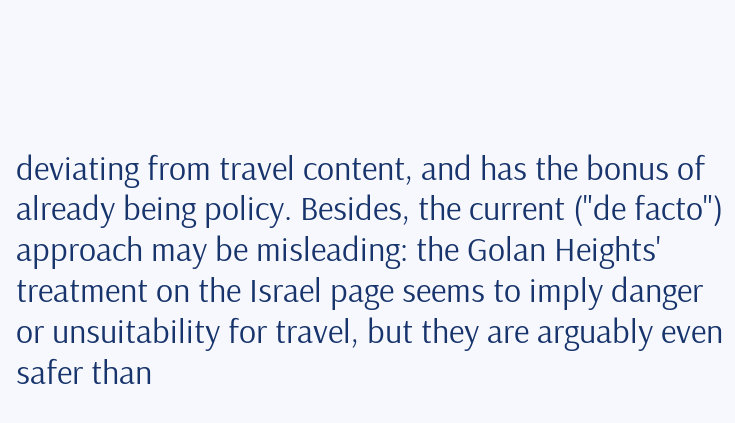deviating from travel content, and has the bonus of already being policy. Besides, the current ("de facto") approach may be misleading: the Golan Heights' treatment on the Israel page seems to imply danger or unsuitability for travel, but they are arguably even safer than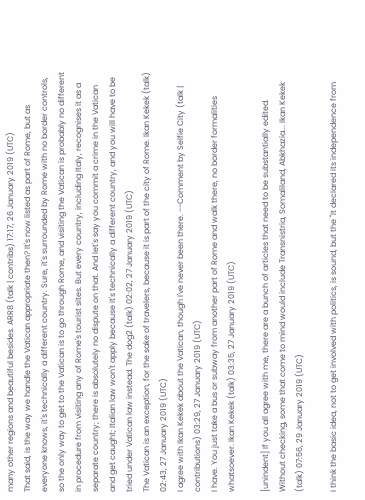many other regions and beautiful besides. ARR8 (talk | contribs) 17:17, 26 January 2019 (UTC)
That said, is the way we handle the Vatican appropriate then? It's now listed as part of Rome, but as everyone knows, it's technically a different country. Sure, it's surrounded by Rome with no border controls, so the only way to get to the Vatican is to go through Rome, and visiting the Vatican is probably no different in procedure from visiting any of Rome's tourist sites. But every country, including Italy, recognises it as a separate country; there is absolutely no dispute on that. And let's say you commit a crime in the Vatican and get caught; Italian law won't apply because it's technically a different country, and you will have to be tried under Vatican law instead. The dog2 (talk) 02:02, 27 January 2019 (UTC)
The Vatican is an exception, for the sake of travelers, because it is part of the city of Rome. Ikan Kekek (talk) 02:43, 27 January 2019 (UTC)
I agree with Ikan Kekek about the Vatican, though I've never been there. --Comment by Selfie City (talk | contributions) 03:29, 27 January 2019 (UTC)
I have. You just take a bus or subway from another part of Rome and walk there, no border formalities whatsoever. Ikan Kekek (talk) 03:35, 27 January 2019 (UTC)

[unindent] If you all agree with me, there are a bunch of articles that need to be substantially edited. Without checking, some that come to mind would include Transnistria, Somaliland, Abkhazia... Ikan Kekek (talk) 07:56, 29 January 2019 (UTC)

I think the basic idea, not to get involved with politics, is sound, but the "It declared its independence from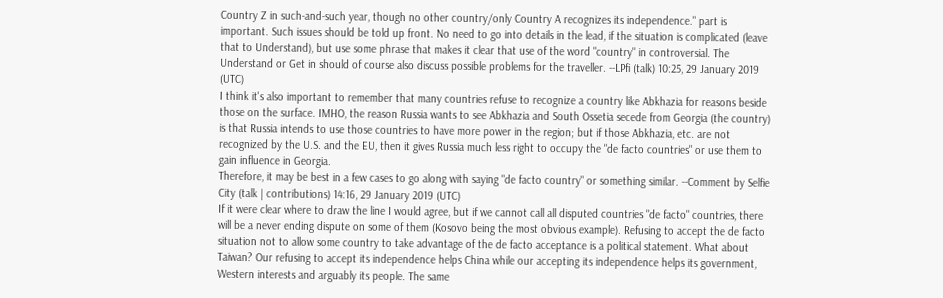Country Z in such-and-such year, though no other country/only Country A recognizes its independence." part is important. Such issues should be told up front. No need to go into details in the lead, if the situation is complicated (leave that to Understand), but use some phrase that makes it clear that use of the word "country" in controversial. The Understand or Get in should of course also discuss possible problems for the traveller. --LPfi (talk) 10:25, 29 January 2019 (UTC)
I think it's also important to remember that many countries refuse to recognize a country like Abkhazia for reasons beside those on the surface. IMHO, the reason Russia wants to see Abkhazia and South Ossetia secede from Georgia (the country) is that Russia intends to use those countries to have more power in the region; but if those Abkhazia, etc. are not recognized by the U.S. and the EU, then it gives Russia much less right to occupy the "de facto countries" or use them to gain influence in Georgia.
Therefore, it may be best in a few cases to go along with saying "de facto country" or something similar. --Comment by Selfie City (talk | contributions) 14:16, 29 January 2019 (UTC)
If it were clear where to draw the line I would agree, but if we cannot call all disputed countries "de facto" countries, there will be a never ending dispute on some of them (Kosovo being the most obvious example). Refusing to accept the de facto situation not to allow some country to take advantage of the de facto acceptance is a political statement. What about Taiwan? Our refusing to accept its independence helps China while our accepting its independence helps its government, Western interests and arguably its people. The same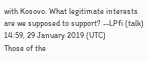with Kosovo. What legitimate interests are we supposed to support? --LPfi (talk) 14:59, 29 January 2019 (UTC)
Those of the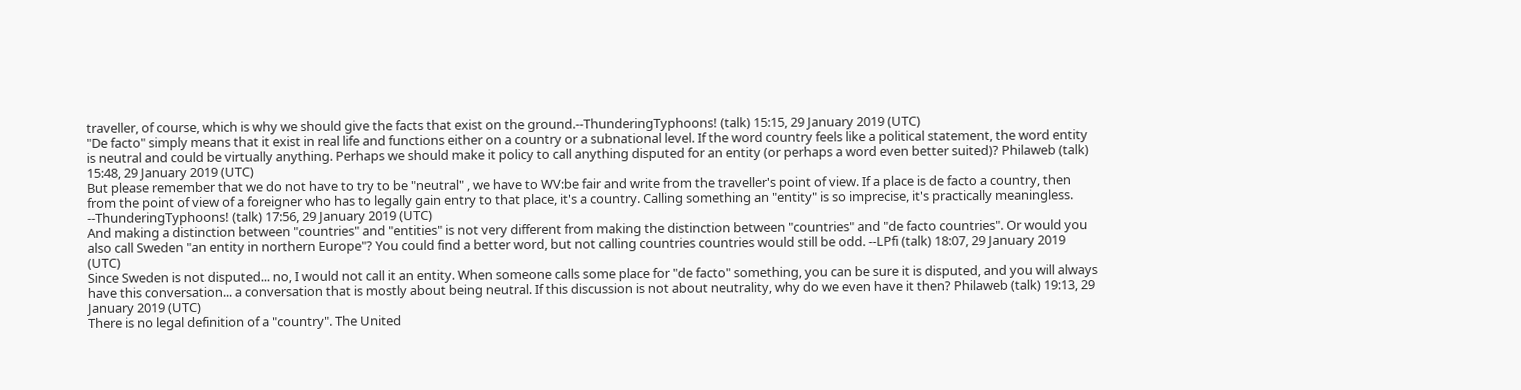traveller, of course, which is why we should give the facts that exist on the ground.--ThunderingTyphoons! (talk) 15:15, 29 January 2019 (UTC)
"De facto" simply means that it exist in real life and functions either on a country or a subnational level. If the word country feels like a political statement, the word entity is neutral and could be virtually anything. Perhaps we should make it policy to call anything disputed for an entity (or perhaps a word even better suited)? Philaweb (talk) 15:48, 29 January 2019 (UTC)
But please remember that we do not have to try to be "neutral" , we have to WV:be fair and write from the traveller's point of view. If a place is de facto a country, then from the point of view of a foreigner who has to legally gain entry to that place, it's a country. Calling something an "entity" is so imprecise, it's practically meaningless. --ThunderingTyphoons! (talk) 17:56, 29 January 2019 (UTC)
And making a distinction between "countries" and "entities" is not very different from making the distinction between "countries" and "de facto countries". Or would you also call Sweden "an entity in northern Europe"? You could find a better word, but not calling countries countries would still be odd. --LPfi (talk) 18:07, 29 January 2019 (UTC)
Since Sweden is not disputed... no, I would not call it an entity. When someone calls some place for "de facto" something, you can be sure it is disputed, and you will always have this conversation... a conversation that is mostly about being neutral. If this discussion is not about neutrality, why do we even have it then? Philaweb (talk) 19:13, 29 January 2019 (UTC)
There is no legal definition of a "country". The United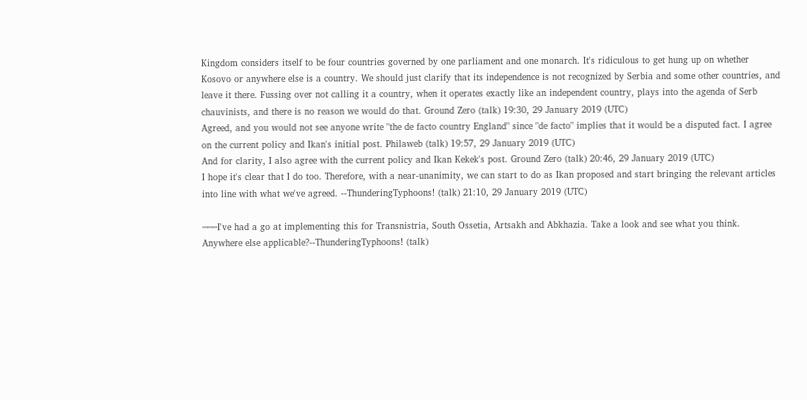Kingdom considers itself to be four countries governed by one parliament and one monarch. It's ridiculous to get hung up on whether Kosovo or anywhere else is a country. We should just clarify that its independence is not recognized by Serbia and some other countries, and leave it there. Fussing over not calling it a country, when it operates exactly like an independent country, plays into the agenda of Serb chauvinists, and there is no reason we would do that. Ground Zero (talk) 19:30, 29 January 2019 (UTC)
Agreed, and you would not see anyone write "the de facto country England" since "de facto" implies that it would be a disputed fact. I agree on the current policy and Ikan's initial post. Philaweb (talk) 19:57, 29 January 2019 (UTC)
And for clarity, I also agree with the current policy and Ikan Kekek's post. Ground Zero (talk) 20:46, 29 January 2019 (UTC)
I hope it's clear that I do too. Therefore, with a near-unanimity, we can start to do as Ikan proposed and start bringing the relevant articles into line with what we've agreed. --ThunderingTyphoons! (talk) 21:10, 29 January 2019 (UTC)

───I've had a go at implementing this for Transnistria, South Ossetia, Artsakh and Abkhazia. Take a look and see what you think. Anywhere else applicable?--ThunderingTyphoons! (talk)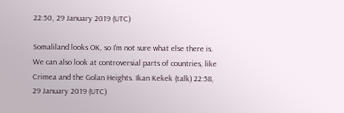22:50, 29 January 2019 (UTC)

Somaliland looks OK, so I'm not sure what else there is. We can also look at controversial parts of countries, like Crimea and the Golan Heights. Ikan Kekek (talk) 22:58, 29 January 2019 (UTC)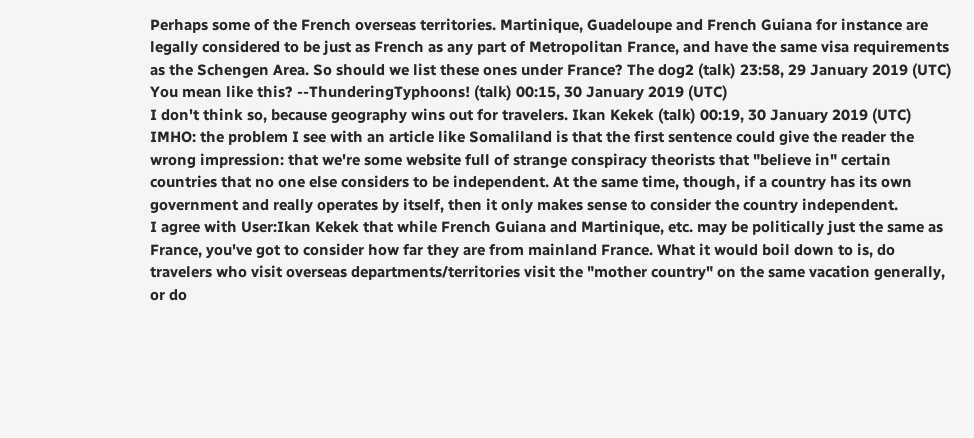Perhaps some of the French overseas territories. Martinique, Guadeloupe and French Guiana for instance are legally considered to be just as French as any part of Metropolitan France, and have the same visa requirements as the Schengen Area. So should we list these ones under France? The dog2 (talk) 23:58, 29 January 2019 (UTC)
You mean like this? --ThunderingTyphoons! (talk) 00:15, 30 January 2019 (UTC)
I don't think so, because geography wins out for travelers. Ikan Kekek (talk) 00:19, 30 January 2019 (UTC)
IMHO: the problem I see with an article like Somaliland is that the first sentence could give the reader the wrong impression: that we're some website full of strange conspiracy theorists that "believe in" certain countries that no one else considers to be independent. At the same time, though, if a country has its own government and really operates by itself, then it only makes sense to consider the country independent.
I agree with User:Ikan Kekek that while French Guiana and Martinique, etc. may be politically just the same as France, you've got to consider how far they are from mainland France. What it would boil down to is, do travelers who visit overseas departments/territories visit the "mother country" on the same vacation generally, or do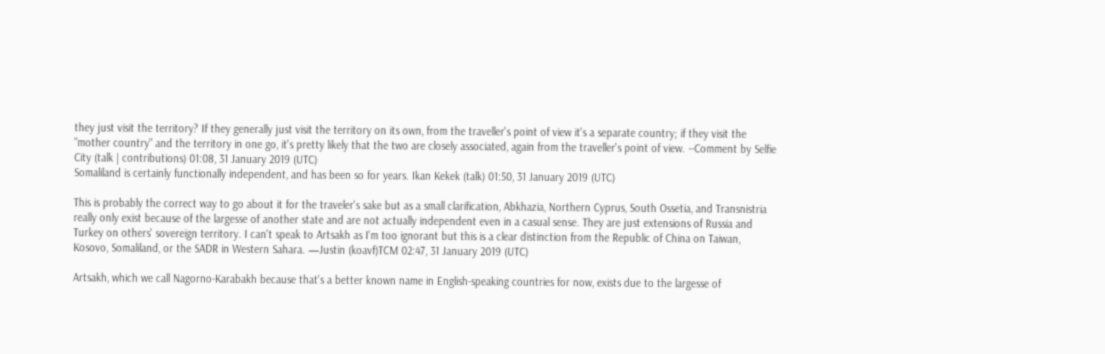they just visit the territory? If they generally just visit the territory on its own, from the traveller's point of view it's a separate country; if they visit the "mother country" and the territory in one go, it's pretty likely that the two are closely associated, again from the traveller's point of view. --Comment by Selfie City (talk | contributions) 01:08, 31 January 2019 (UTC)
Somaliland is certainly functionally independent, and has been so for years. Ikan Kekek (talk) 01:50, 31 January 2019 (UTC)

This is probably the correct way to go about it for the traveler's sake but as a small clarification, Abkhazia, Northern Cyprus, South Ossetia, and Transnistria really only exist because of the largesse of another state and are not actually independent even in a casual sense. They are just extensions of Russia and Turkey on others' sovereign territory. I can't speak to Artsakh as I'm too ignorant but this is a clear distinction from the Republic of China on Taiwan, Kosovo, Somaliland, or the SADR in Western Sahara. —Justin (koavf)TCM 02:47, 31 January 2019 (UTC)

Artsakh, which we call Nagorno-Karabakh because that's a better known name in English-speaking countries for now, exists due to the largesse of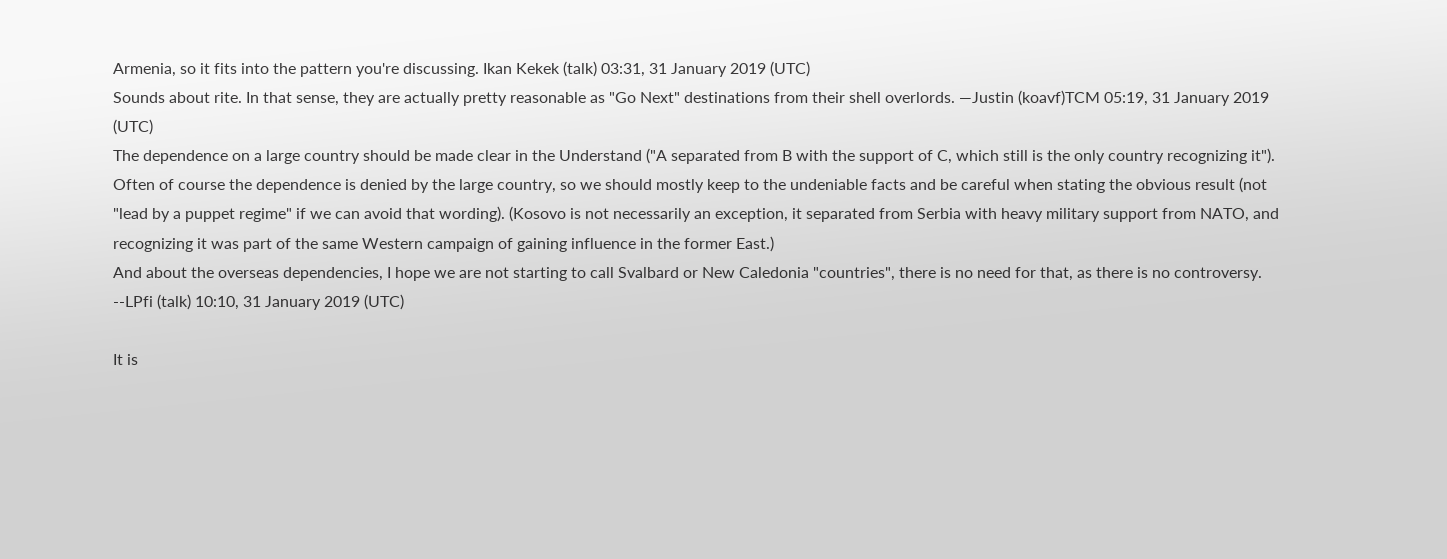Armenia, so it fits into the pattern you're discussing. Ikan Kekek (talk) 03:31, 31 January 2019 (UTC)
Sounds about rite. In that sense, they are actually pretty reasonable as "Go Next" destinations from their shell overlords. —Justin (koavf)TCM 05:19, 31 January 2019 (UTC)
The dependence on a large country should be made clear in the Understand ("A separated from B with the support of C, which still is the only country recognizing it"). Often of course the dependence is denied by the large country, so we should mostly keep to the undeniable facts and be careful when stating the obvious result (not "lead by a puppet regime" if we can avoid that wording). (Kosovo is not necessarily an exception, it separated from Serbia with heavy military support from NATO, and recognizing it was part of the same Western campaign of gaining influence in the former East.)
And about the overseas dependencies, I hope we are not starting to call Svalbard or New Caledonia "countries", there is no need for that, as there is no controversy.
--LPfi (talk) 10:10, 31 January 2019 (UTC)

It is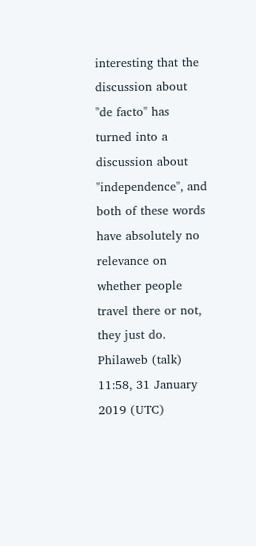interesting that the discussion about "de facto" has turned into a discussion about "independence", and both of these words have absolutely no relevance on whether people travel there or not, they just do. Philaweb (talk) 11:58, 31 January 2019 (UTC)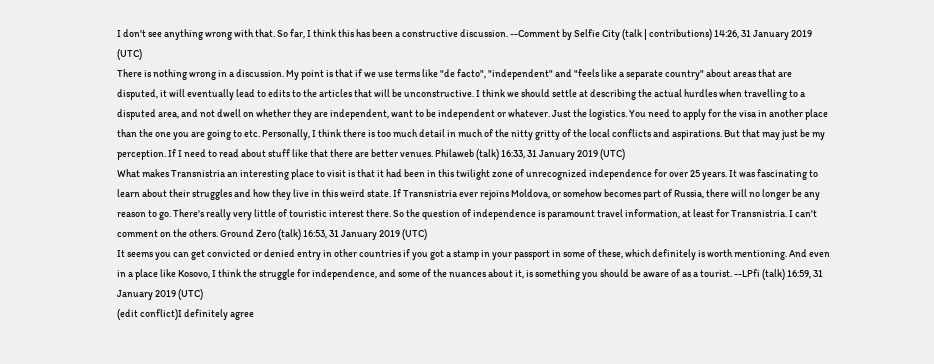I don't see anything wrong with that. So far, I think this has been a constructive discussion. --Comment by Selfie City (talk | contributions) 14:26, 31 January 2019 (UTC)
There is nothing wrong in a discussion. My point is that if we use terms like "de facto", "independent" and "feels like a separate country" about areas that are disputed, it will eventually lead to edits to the articles that will be unconstructive. I think we should settle at describing the actual hurdles when travelling to a disputed area, and not dwell on whether they are independent, want to be independent or whatever. Just the logistics. You need to apply for the visa in another place than the one you are going to etc. Personally, I think there is too much detail in much of the nitty gritty of the local conflicts and aspirations. But that may just be my perception. If I need to read about stuff like that there are better venues. Philaweb (talk) 16:33, 31 January 2019 (UTC)
What makes Transnistria an interesting place to visit is that it had been in this twilight zone of unrecognized independence for over 25 years. It was fascinating to learn about their struggles and how they live in this weird state. If Transnistria ever rejoins Moldova, or somehow becomes part of Russia, there will no longer be any reason to go. There's really very little of touristic interest there. So the question of independence is paramount travel information, at least for Transnistria. I can't comment on the others. Ground Zero (talk) 16:53, 31 January 2019 (UTC)
It seems you can get convicted or denied entry in other countries if you got a stamp in your passport in some of these, which definitely is worth mentioning. And even in a place like Kosovo, I think the struggle for independence, and some of the nuances about it, is something you should be aware of as a tourist. --LPfi (talk) 16:59, 31 January 2019 (UTC)
(edit conflict)I definitely agree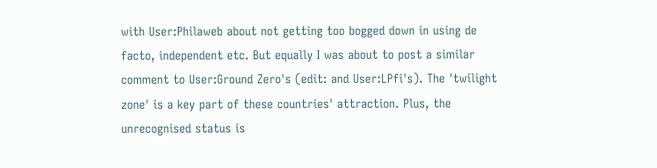with User:Philaweb about not getting too bogged down in using de facto, independent etc. But equally I was about to post a similar comment to User:Ground Zero's (edit: and User:LPfi's). The 'twilight zone' is a key part of these countries' attraction. Plus, the unrecognised status is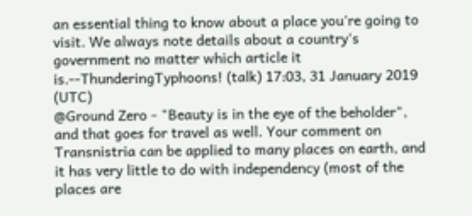an essential thing to know about a place you're going to visit. We always note details about a country's government no matter which article it is.--ThunderingTyphoons! (talk) 17:03, 31 January 2019 (UTC)
@Ground Zero - "Beauty is in the eye of the beholder", and that goes for travel as well. Your comment on Transnistria can be applied to many places on earth, and it has very little to do with independency (most of the places are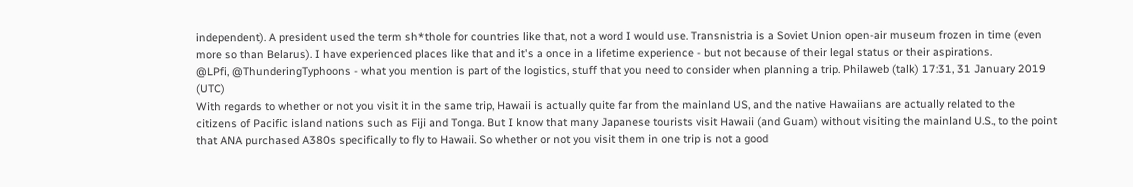independent). A president used the term sh*thole for countries like that, not a word I would use. Transnistria is a Soviet Union open-air museum frozen in time (even more so than Belarus). I have experienced places like that and it's a once in a lifetime experience - but not because of their legal status or their aspirations.
@LPfi, @ThunderingTyphoons - what you mention is part of the logistics, stuff that you need to consider when planning a trip. Philaweb (talk) 17:31, 31 January 2019 (UTC)
With regards to whether or not you visit it in the same trip, Hawaii is actually quite far from the mainland US, and the native Hawaiians are actually related to the citizens of Pacific island nations such as Fiji and Tonga. But I know that many Japanese tourists visit Hawaii (and Guam) without visiting the mainland U.S., to the point that ANA purchased A380s specifically to fly to Hawaii. So whether or not you visit them in one trip is not a good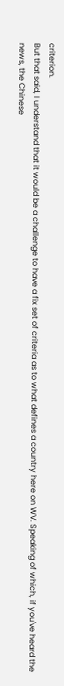criterion.
But that said, I understand that it would be a challenge to have a fix set of criteria as to what defines a country here on WV. Speaking of which, if you've heard the news, the Chinese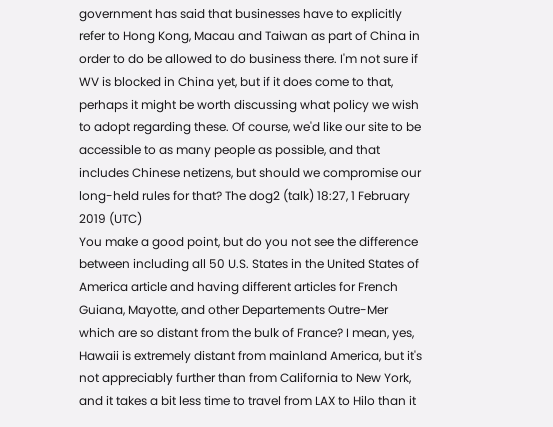government has said that businesses have to explicitly refer to Hong Kong, Macau and Taiwan as part of China in order to do be allowed to do business there. I'm not sure if WV is blocked in China yet, but if it does come to that, perhaps it might be worth discussing what policy we wish to adopt regarding these. Of course, we'd like our site to be accessible to as many people as possible, and that includes Chinese netizens, but should we compromise our long-held rules for that? The dog2 (talk) 18:27, 1 February 2019 (UTC)
You make a good point, but do you not see the difference between including all 50 U.S. States in the United States of America article and having different articles for French Guiana, Mayotte, and other Departements Outre-Mer which are so distant from the bulk of France? I mean, yes, Hawaii is extremely distant from mainland America, but it's not appreciably further than from California to New York, and it takes a bit less time to travel from LAX to Hilo than it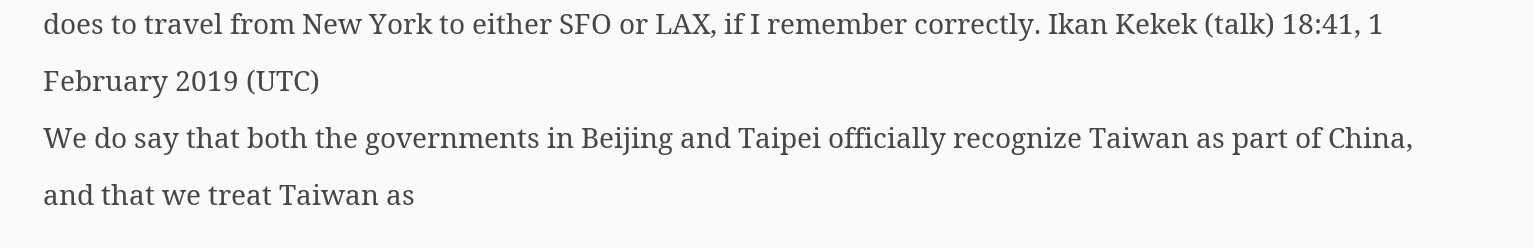does to travel from New York to either SFO or LAX, if I remember correctly. Ikan Kekek (talk) 18:41, 1 February 2019 (UTC)
We do say that both the governments in Beijing and Taipei officially recognize Taiwan as part of China, and that we treat Taiwan as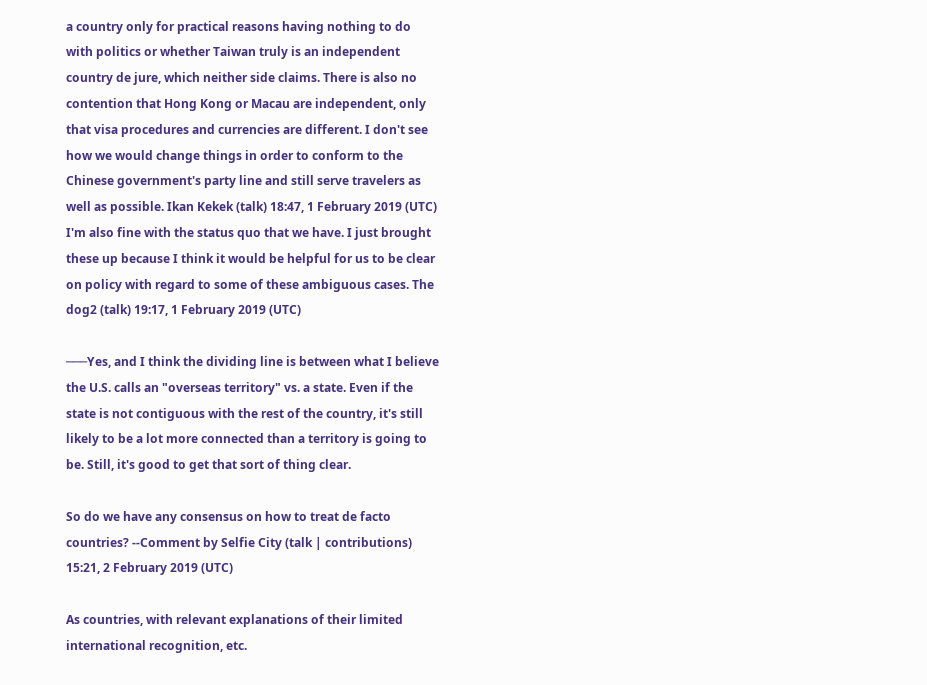a country only for practical reasons having nothing to do with politics or whether Taiwan truly is an independent country de jure, which neither side claims. There is also no contention that Hong Kong or Macau are independent, only that visa procedures and currencies are different. I don't see how we would change things in order to conform to the Chinese government's party line and still serve travelers as well as possible. Ikan Kekek (talk) 18:47, 1 February 2019 (UTC)
I'm also fine with the status quo that we have. I just brought these up because I think it would be helpful for us to be clear on policy with regard to some of these ambiguous cases. The dog2 (talk) 19:17, 1 February 2019 (UTC)

───Yes, and I think the dividing line is between what I believe the U.S. calls an "overseas territory" vs. a state. Even if the state is not contiguous with the rest of the country, it's still likely to be a lot more connected than a territory is going to be. Still, it's good to get that sort of thing clear.

So do we have any consensus on how to treat de facto countries? --Comment by Selfie City (talk | contributions) 15:21, 2 February 2019 (UTC)

As countries, with relevant explanations of their limited international recognition, etc.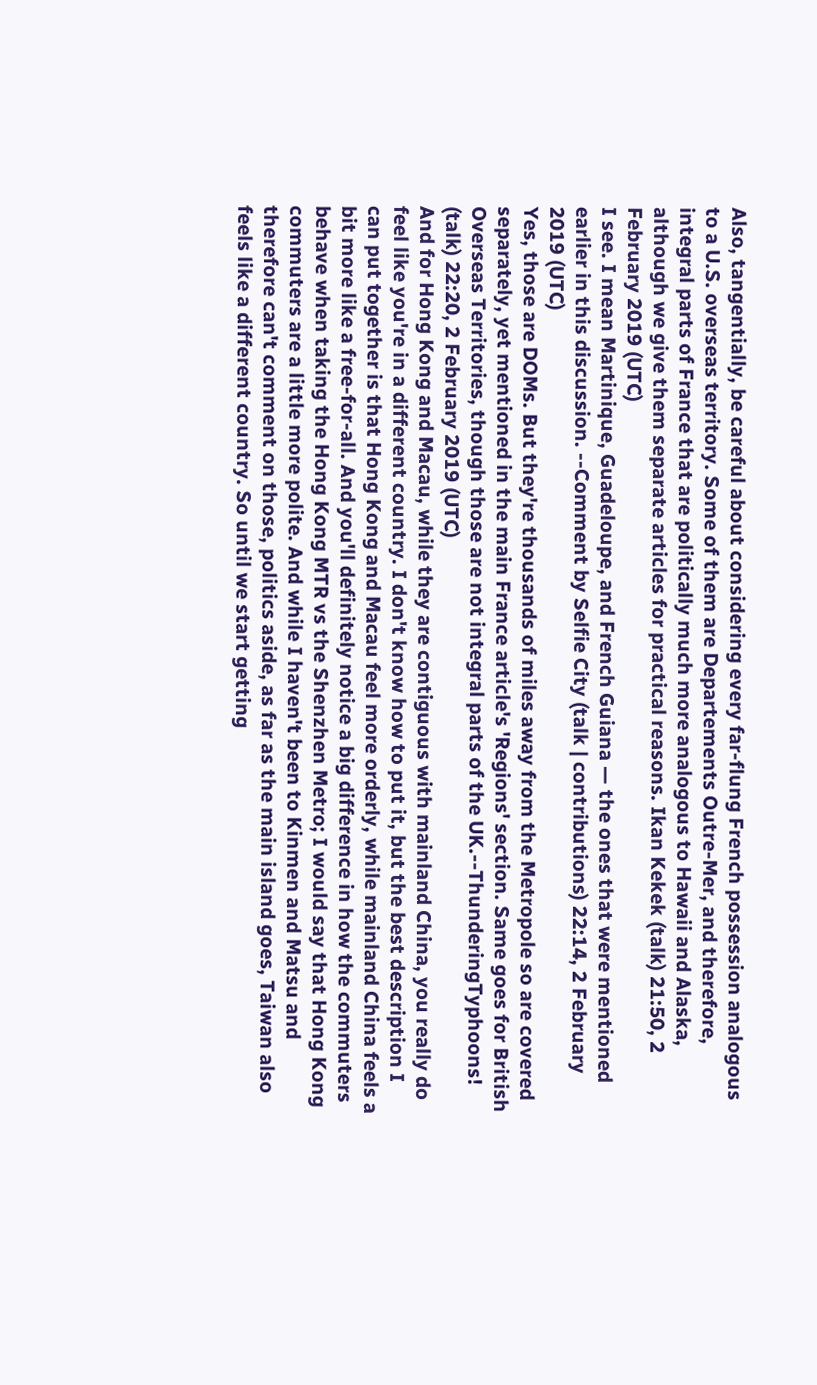Also, tangentially, be careful about considering every far-flung French possession analogous to a U.S. overseas territory. Some of them are Departements Outre-Mer, and therefore, integral parts of France that are politically much more analogous to Hawaii and Alaska, although we give them separate articles for practical reasons. Ikan Kekek (talk) 21:50, 2 February 2019 (UTC)
I see. I mean Martinique, Guadeloupe, and French Guiana — the ones that were mentioned earlier in this discussion. --Comment by Selfie City (talk | contributions) 22:14, 2 February 2019 (UTC)
Yes, those are DOMs. But they're thousands of miles away from the Metropole so are covered separately, yet mentioned in the main France article's 'Regions' section. Same goes for British Overseas Territories, though those are not integral parts of the UK.--ThunderingTyphoons! (talk) 22:20, 2 February 2019 (UTC)
And for Hong Kong and Macau, while they are contiguous with mainland China, you really do feel like you're in a different country. I don't know how to put it, but the best description I can put together is that Hong Kong and Macau feel more orderly, while mainland China feels a bit more like a free-for-all. And you'll definitely notice a big difference in how the commuters behave when taking the Hong Kong MTR vs the Shenzhen Metro; I would say that Hong Kong commuters are a little more polite. And while I haven't been to Kinmen and Matsu and therefore can't comment on those, politics aside, as far as the main island goes, Taiwan also feels like a different country. So until we start getting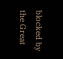blocked by the Great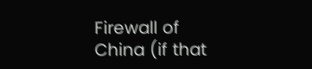Firewall of China (if that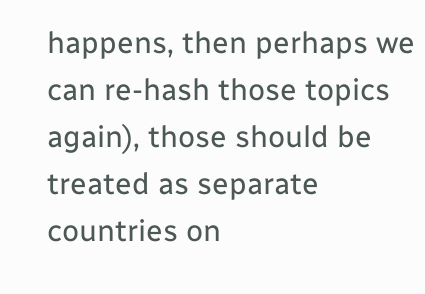happens, then perhaps we can re-hash those topics again), those should be treated as separate countries on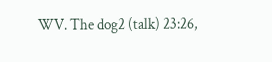WV. The dog2 (talk) 23:26,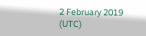2 February 2019 (UTC)